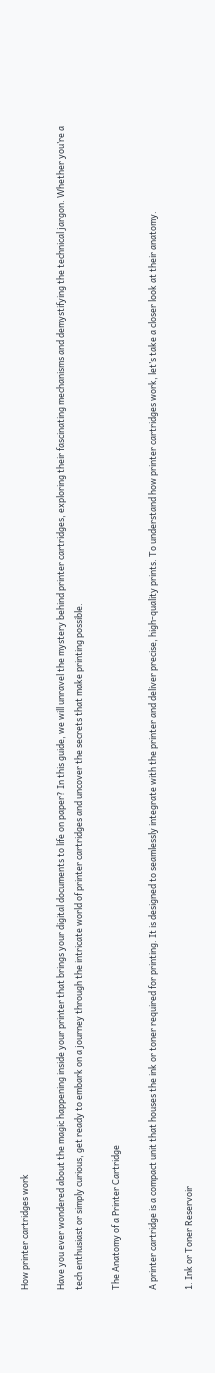How printer cartridges work

Have you ever wondered about the magic happening inside your printer that brings your digital documents to life on paper? In this guide, we will unravel the mystery behind printer cartridges, exploring their fascinating mechanisms and demystifying the technical jargon. Whether you’re a tech enthusiast or simply curious, get ready to embark on a journey through the intricate world of printer cartridges and uncover the secrets that make printing possible.

The Anatomy of a Printer Cartridge

A printer cartridge is a compact unit that houses the ink or toner required for printing. It is designed to seamlessly integrate with the printer and deliver precise, high-quality prints. To understand how printer cartridges work, let’s take a closer look at their anatomy.

1. Ink or Toner Reservoir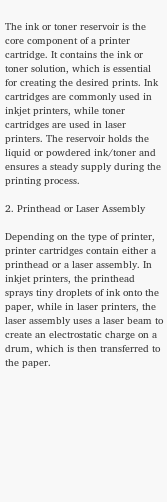The ink or toner reservoir is the core component of a printer cartridge. It contains the ink or toner solution, which is essential for creating the desired prints. Ink cartridges are commonly used in inkjet printers, while toner cartridges are used in laser printers. The reservoir holds the liquid or powdered ink/toner and ensures a steady supply during the printing process.

2. Printhead or Laser Assembly

Depending on the type of printer, printer cartridges contain either a printhead or a laser assembly. In inkjet printers, the printhead sprays tiny droplets of ink onto the paper, while in laser printers, the laser assembly uses a laser beam to create an electrostatic charge on a drum, which is then transferred to the paper.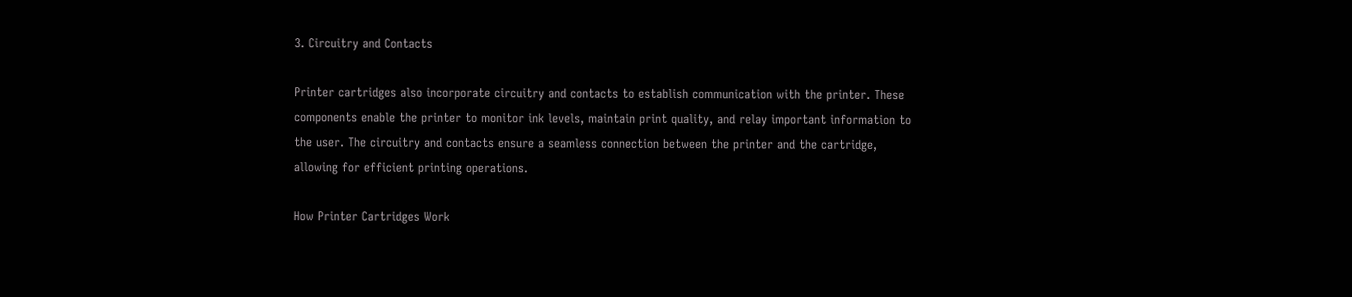3. Circuitry and Contacts

Printer cartridges also incorporate circuitry and contacts to establish communication with the printer. These components enable the printer to monitor ink levels, maintain print quality, and relay important information to the user. The circuitry and contacts ensure a seamless connection between the printer and the cartridge, allowing for efficient printing operations.

How Printer Cartridges Work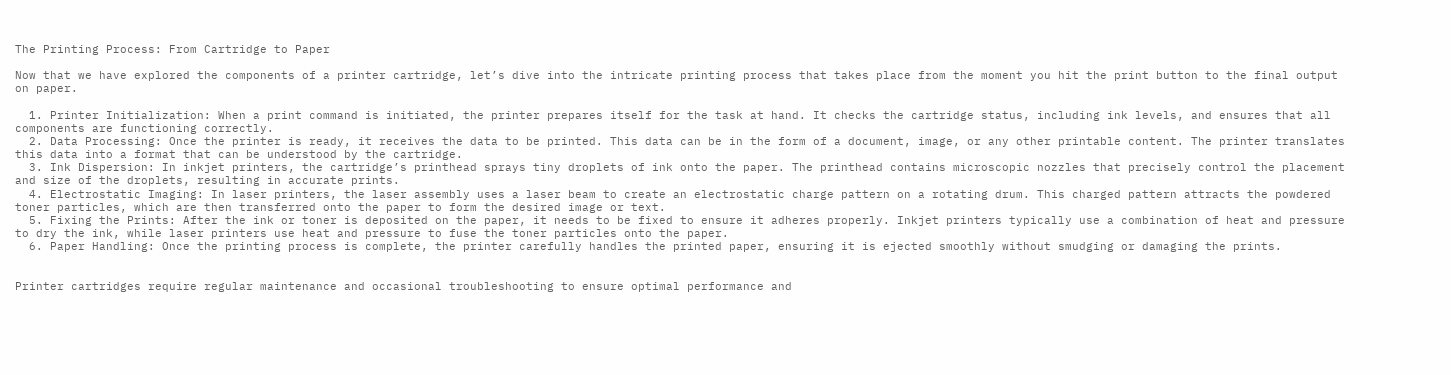The Printing Process: From Cartridge to Paper

Now that we have explored the components of a printer cartridge, let’s dive into the intricate printing process that takes place from the moment you hit the print button to the final output on paper.

  1. Printer Initialization: When a print command is initiated, the printer prepares itself for the task at hand. It checks the cartridge status, including ink levels, and ensures that all components are functioning correctly.
  2. Data Processing: Once the printer is ready, it receives the data to be printed. This data can be in the form of a document, image, or any other printable content. The printer translates this data into a format that can be understood by the cartridge.
  3. Ink Dispersion: In inkjet printers, the cartridge’s printhead sprays tiny droplets of ink onto the paper. The printhead contains microscopic nozzles that precisely control the placement and size of the droplets, resulting in accurate prints.
  4. Electrostatic Imaging: In laser printers, the laser assembly uses a laser beam to create an electrostatic charge pattern on a rotating drum. This charged pattern attracts the powdered toner particles, which are then transferred onto the paper to form the desired image or text.
  5. Fixing the Prints: After the ink or toner is deposited on the paper, it needs to be fixed to ensure it adheres properly. Inkjet printers typically use a combination of heat and pressure to dry the ink, while laser printers use heat and pressure to fuse the toner particles onto the paper.
  6. Paper Handling: Once the printing process is complete, the printer carefully handles the printed paper, ensuring it is ejected smoothly without smudging or damaging the prints.


Printer cartridges require regular maintenance and occasional troubleshooting to ensure optimal performance and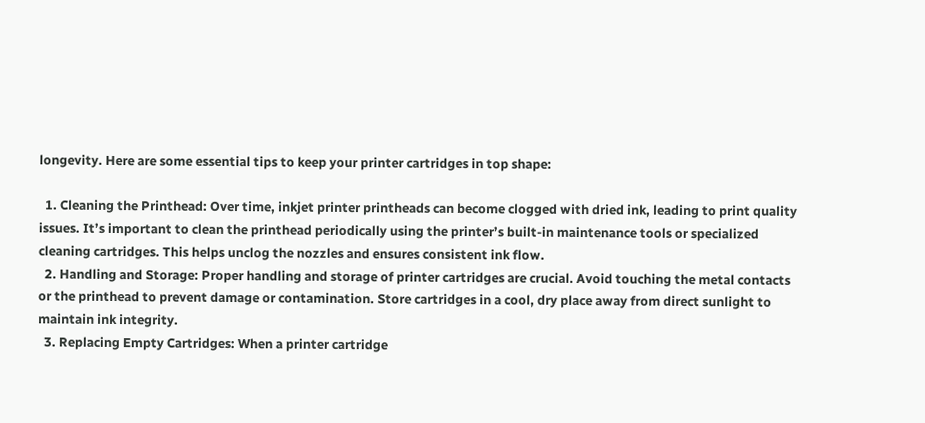longevity. Here are some essential tips to keep your printer cartridges in top shape:

  1. Cleaning the Printhead: Over time, inkjet printer printheads can become clogged with dried ink, leading to print quality issues. It’s important to clean the printhead periodically using the printer’s built-in maintenance tools or specialized cleaning cartridges. This helps unclog the nozzles and ensures consistent ink flow.
  2. Handling and Storage: Proper handling and storage of printer cartridges are crucial. Avoid touching the metal contacts or the printhead to prevent damage or contamination. Store cartridges in a cool, dry place away from direct sunlight to maintain ink integrity.
  3. Replacing Empty Cartridges: When a printer cartridge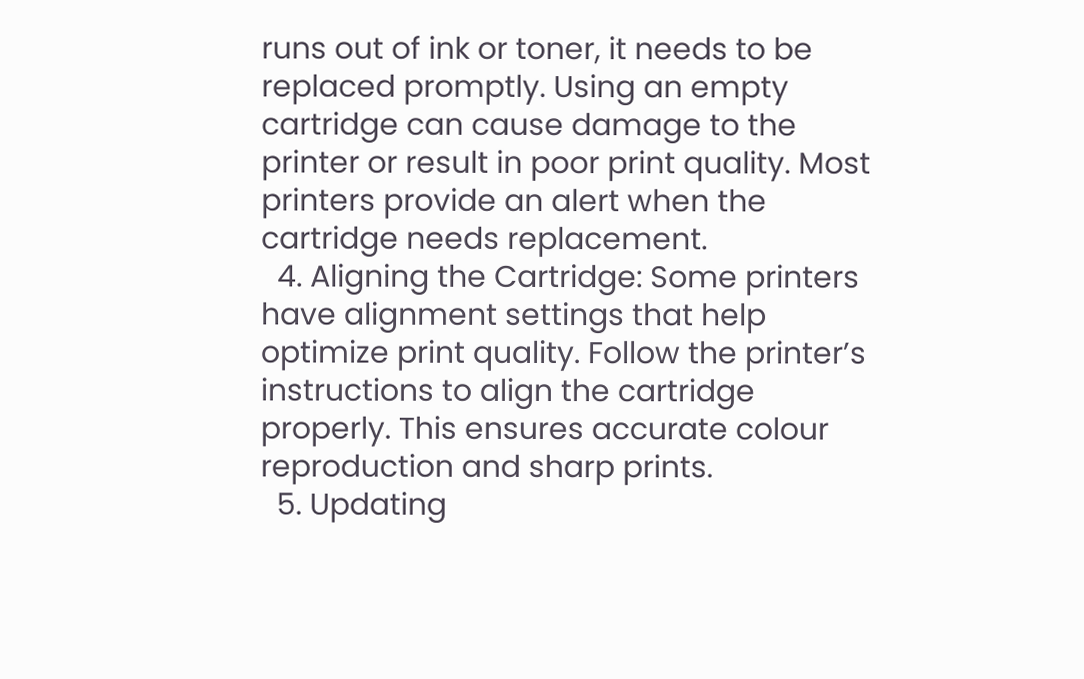runs out of ink or toner, it needs to be replaced promptly. Using an empty cartridge can cause damage to the printer or result in poor print quality. Most printers provide an alert when the cartridge needs replacement.
  4. Aligning the Cartridge: Some printers have alignment settings that help optimize print quality. Follow the printer’s instructions to align the cartridge properly. This ensures accurate colour reproduction and sharp prints.
  5. Updating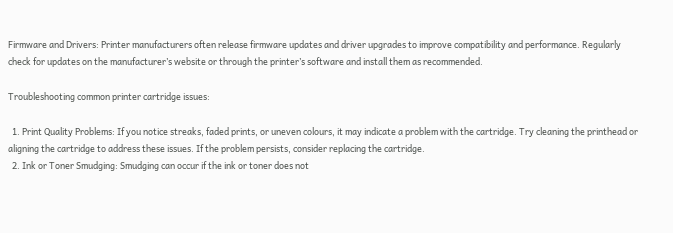Firmware and Drivers: Printer manufacturers often release firmware updates and driver upgrades to improve compatibility and performance. Regularly check for updates on the manufacturer’s website or through the printer’s software and install them as recommended.

Troubleshooting common printer cartridge issues:

  1. Print Quality Problems: If you notice streaks, faded prints, or uneven colours, it may indicate a problem with the cartridge. Try cleaning the printhead or aligning the cartridge to address these issues. If the problem persists, consider replacing the cartridge.
  2. Ink or Toner Smudging: Smudging can occur if the ink or toner does not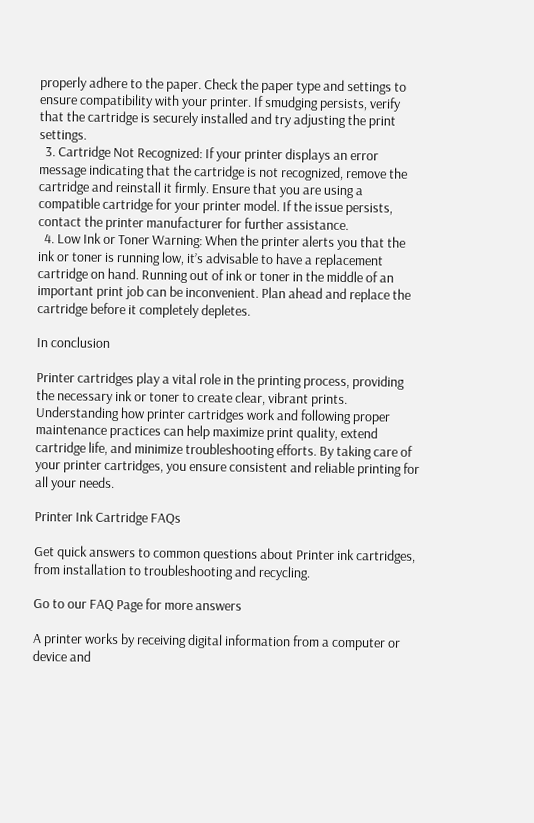properly adhere to the paper. Check the paper type and settings to ensure compatibility with your printer. If smudging persists, verify that the cartridge is securely installed and try adjusting the print settings.
  3. Cartridge Not Recognized: If your printer displays an error message indicating that the cartridge is not recognized, remove the cartridge and reinstall it firmly. Ensure that you are using a compatible cartridge for your printer model. If the issue persists, contact the printer manufacturer for further assistance.
  4. Low Ink or Toner Warning: When the printer alerts you that the ink or toner is running low, it’s advisable to have a replacement cartridge on hand. Running out of ink or toner in the middle of an important print job can be inconvenient. Plan ahead and replace the cartridge before it completely depletes.

In conclusion

Printer cartridges play a vital role in the printing process, providing the necessary ink or toner to create clear, vibrant prints. Understanding how printer cartridges work and following proper maintenance practices can help maximize print quality, extend cartridge life, and minimize troubleshooting efforts. By taking care of your printer cartridges, you ensure consistent and reliable printing for all your needs.

Printer Ink Cartridge FAQs

Get quick answers to common questions about Printer ink cartridges, from installation to troubleshooting and recycling.

Go to our FAQ Page for more answers

A printer works by receiving digital information from a computer or device and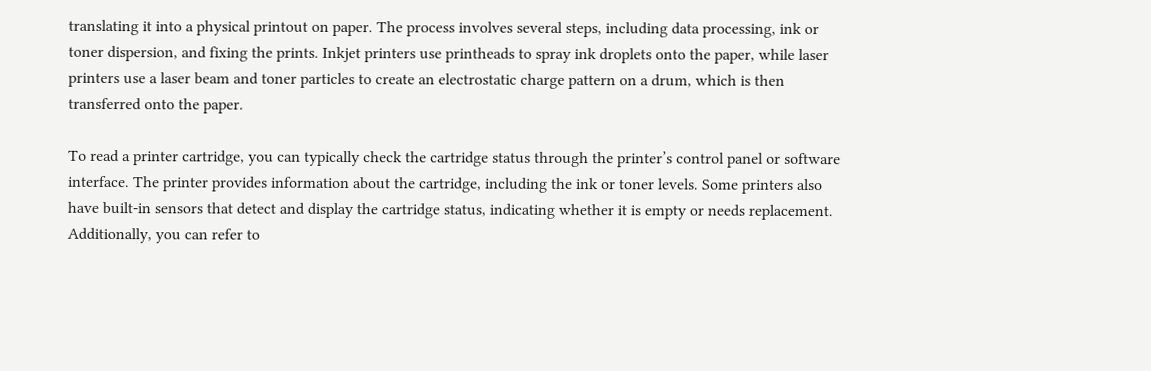translating it into a physical printout on paper. The process involves several steps, including data processing, ink or toner dispersion, and fixing the prints. Inkjet printers use printheads to spray ink droplets onto the paper, while laser printers use a laser beam and toner particles to create an electrostatic charge pattern on a drum, which is then transferred onto the paper.

To read a printer cartridge, you can typically check the cartridge status through the printer’s control panel or software interface. The printer provides information about the cartridge, including the ink or toner levels. Some printers also have built-in sensors that detect and display the cartridge status, indicating whether it is empty or needs replacement. Additionally, you can refer to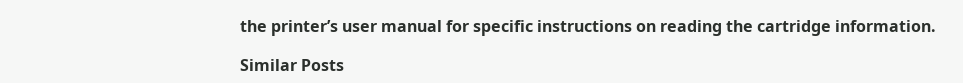the printer’s user manual for specific instructions on reading the cartridge information.

Similar Posts